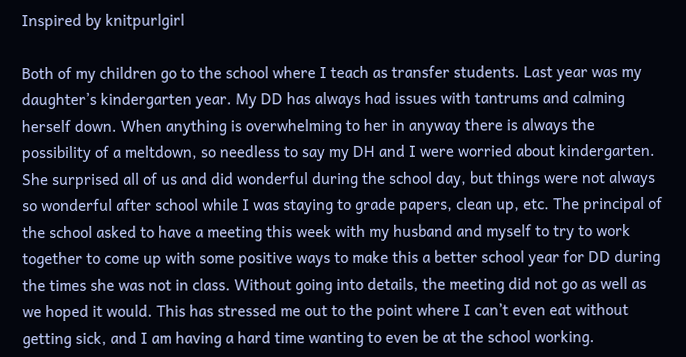Inspired by knitpurlgirl

Both of my children go to the school where I teach as transfer students. Last year was my daughter’s kindergarten year. My DD has always had issues with tantrums and calming herself down. When anything is overwhelming to her in anyway there is always the possibility of a meltdown, so needless to say my DH and I were worried about kindergarten. She surprised all of us and did wonderful during the school day, but things were not always so wonderful after school while I was staying to grade papers, clean up, etc. The principal of the school asked to have a meeting this week with my husband and myself to try to work together to come up with some positive ways to make this a better school year for DD during the times she was not in class. Without going into details, the meeting did not go as well as we hoped it would. This has stressed me out to the point where I can’t even eat without getting sick, and I am having a hard time wanting to even be at the school working.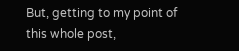But, getting to my point of this whole post,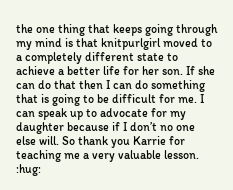the one thing that keeps going through my mind is that knitpurlgirl moved to a completely different state to achieve a better life for her son. If she can do that then I can do something that is going to be difficult for me. I can speak up to advocate for my daughter because if I don’t no one else will. So thank you Karrie for teaching me a very valuable lesson. :hug: